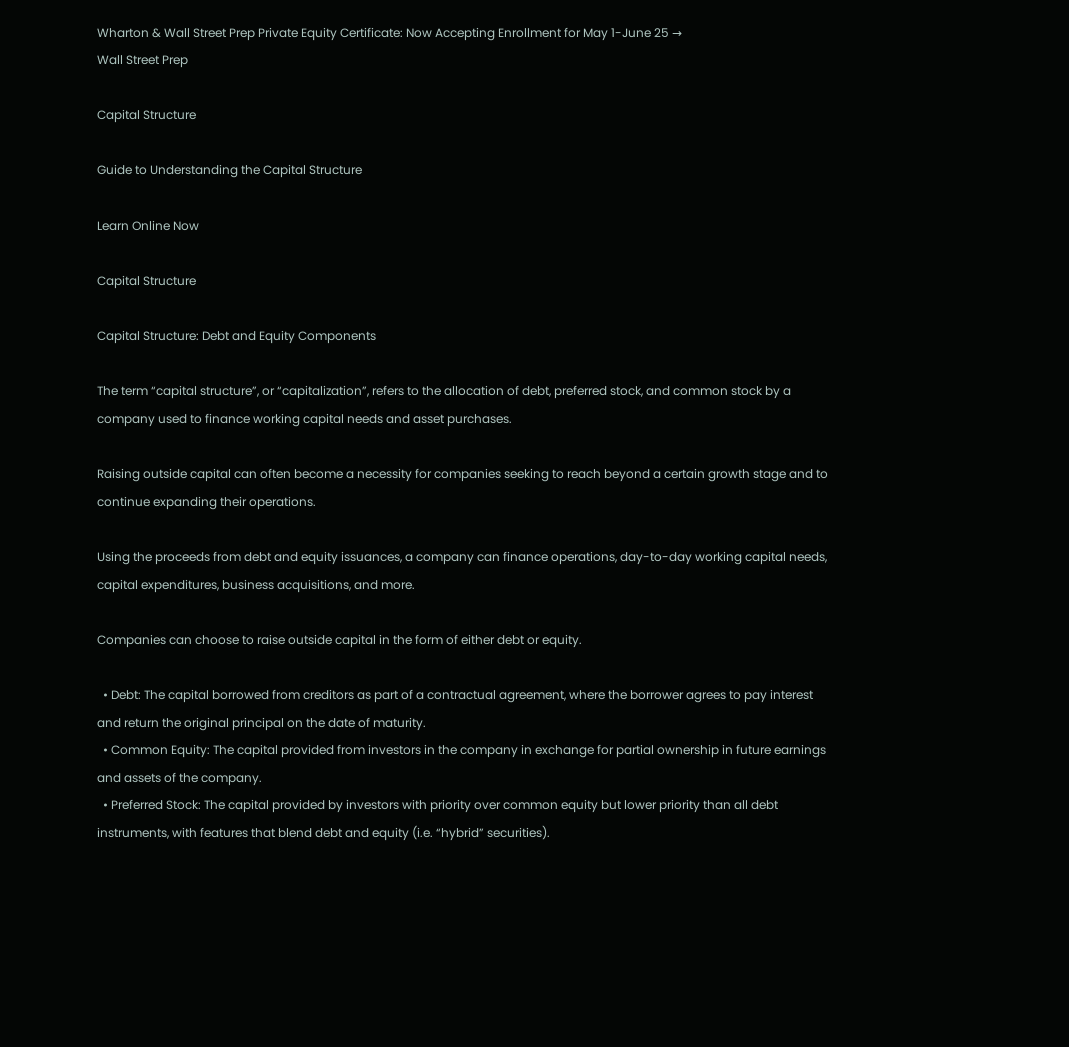Wharton & Wall Street Prep Private Equity Certificate: Now Accepting Enrollment for May 1-June 25 →
Wall Street Prep

Capital Structure

Guide to Understanding the Capital Structure

Learn Online Now

Capital Structure

Capital Structure: Debt and Equity Components

The term “capital structure”, or “capitalization”, refers to the allocation of debt, preferred stock, and common stock by a company used to finance working capital needs and asset purchases.

Raising outside capital can often become a necessity for companies seeking to reach beyond a certain growth stage and to continue expanding their operations.

Using the proceeds from debt and equity issuances, a company can finance operations, day-to-day working capital needs, capital expenditures, business acquisitions, and more.

Companies can choose to raise outside capital in the form of either debt or equity.

  • Debt: The capital borrowed from creditors as part of a contractual agreement, where the borrower agrees to pay interest and return the original principal on the date of maturity.
  • Common Equity: The capital provided from investors in the company in exchange for partial ownership in future earnings and assets of the company.
  • Preferred Stock: The capital provided by investors with priority over common equity but lower priority than all debt instruments, with features that blend debt and equity (i.e. “hybrid” securities).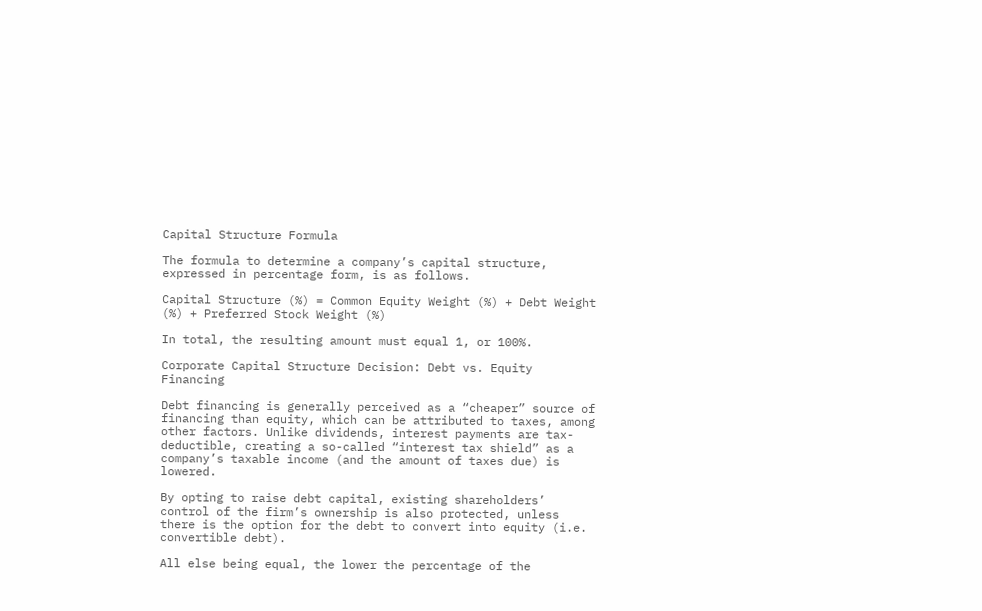Capital Structure Formula

The formula to determine a company’s capital structure, expressed in percentage form, is as follows.

Capital Structure (%) = Common Equity Weight (%) + Debt Weight (%) + Preferred Stock Weight (%)

In total, the resulting amount must equal 1, or 100%.

Corporate Capital Structure Decision: Debt vs. Equity Financing

Debt financing is generally perceived as a “cheaper” source of financing than equity, which can be attributed to taxes, among other factors. Unlike dividends, interest payments are tax-deductible, creating a so-called “interest tax shield” as a company’s taxable income (and the amount of taxes due) is lowered.

By opting to raise debt capital, existing shareholders’ control of the firm’s ownership is also protected, unless there is the option for the debt to convert into equity (i.e. convertible debt).

All else being equal, the lower the percentage of the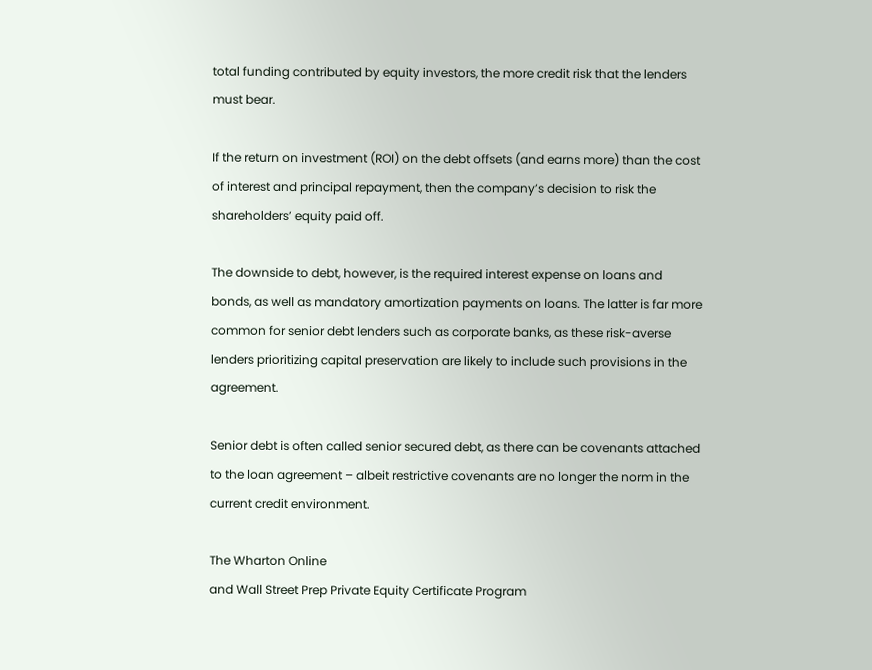total funding contributed by equity investors, the more credit risk that the lenders must bear.

If the return on investment (ROI) on the debt offsets (and earns more) than the cost of interest and principal repayment, then the company’s decision to risk the shareholders’ equity paid off.

The downside to debt, however, is the required interest expense on loans and bonds, as well as mandatory amortization payments on loans. The latter is far more common for senior debt lenders such as corporate banks, as these risk-averse lenders prioritizing capital preservation are likely to include such provisions in the agreement.

Senior debt is often called senior secured debt, as there can be covenants attached to the loan agreement – albeit restrictive covenants are no longer the norm in the current credit environment.

The Wharton Online
and Wall Street Prep Private Equity Certificate Program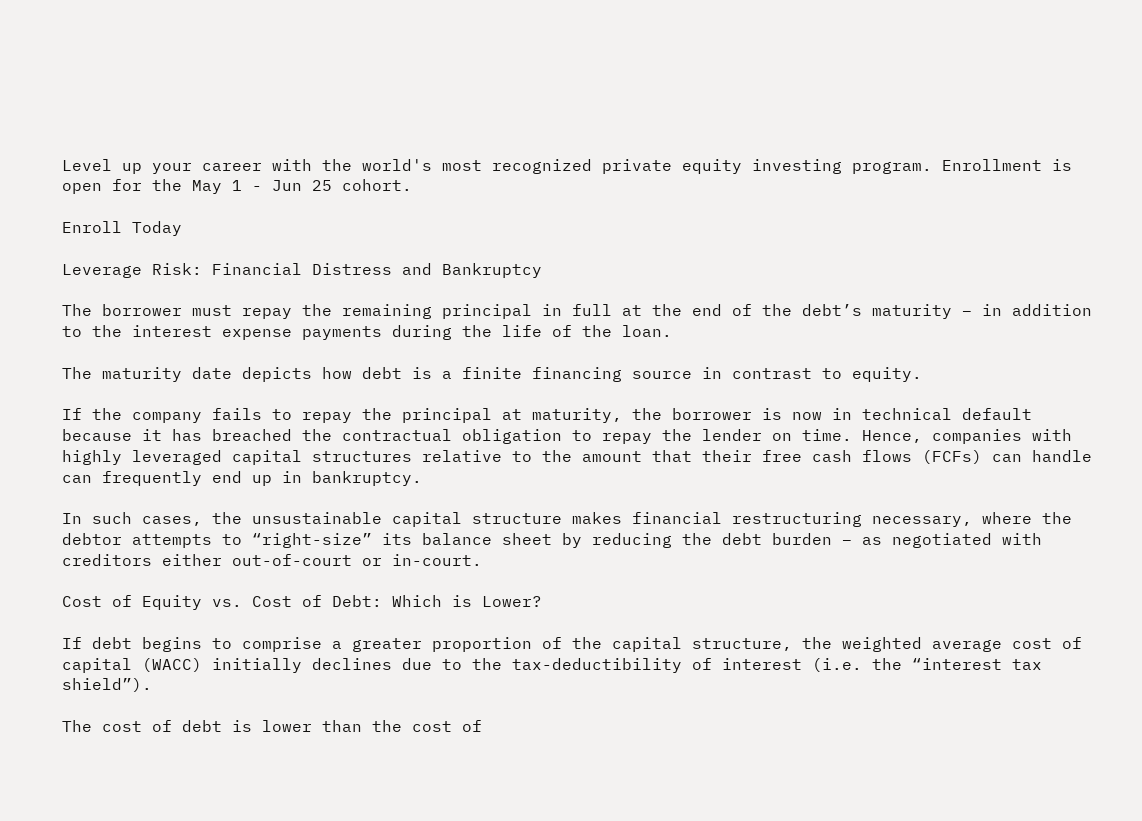Level up your career with the world's most recognized private equity investing program. Enrollment is open for the May 1 - Jun 25 cohort.

Enroll Today

Leverage Risk: Financial Distress and Bankruptcy

The borrower must repay the remaining principal in full at the end of the debt’s maturity – in addition to the interest expense payments during the life of the loan.

The maturity date depicts how debt is a finite financing source in contrast to equity.

If the company fails to repay the principal at maturity, the borrower is now in technical default because it has breached the contractual obligation to repay the lender on time. Hence, companies with highly leveraged capital structures relative to the amount that their free cash flows (FCFs) can handle can frequently end up in bankruptcy.

In such cases, the unsustainable capital structure makes financial restructuring necessary, where the debtor attempts to “right-size” its balance sheet by reducing the debt burden – as negotiated with creditors either out-of-court or in-court.

Cost of Equity vs. Cost of Debt: Which is Lower?

If debt begins to comprise a greater proportion of the capital structure, the weighted average cost of capital (WACC) initially declines due to the tax-deductibility of interest (i.e. the “interest tax shield”).

The cost of debt is lower than the cost of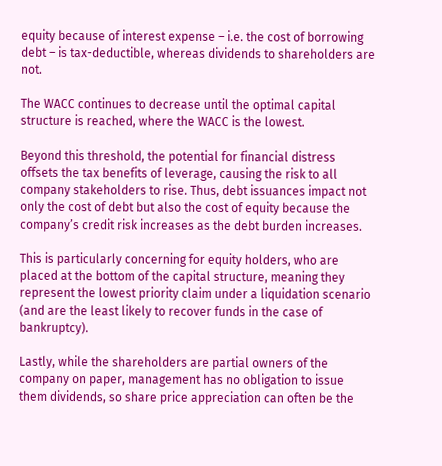equity because of interest expense – i.e. the cost of borrowing debt – is tax-deductible, whereas dividends to shareholders are not.

The WACC continues to decrease until the optimal capital structure is reached, where the WACC is the lowest.

Beyond this threshold, the potential for financial distress offsets the tax benefits of leverage, causing the risk to all company stakeholders to rise. Thus, debt issuances impact not only the cost of debt but also the cost of equity because the company’s credit risk increases as the debt burden increases.

This is particularly concerning for equity holders, who are placed at the bottom of the capital structure, meaning they represent the lowest priority claim under a liquidation scenario (and are the least likely to recover funds in the case of bankruptcy).

Lastly, while the shareholders are partial owners of the company on paper, management has no obligation to issue them dividends, so share price appreciation can often be the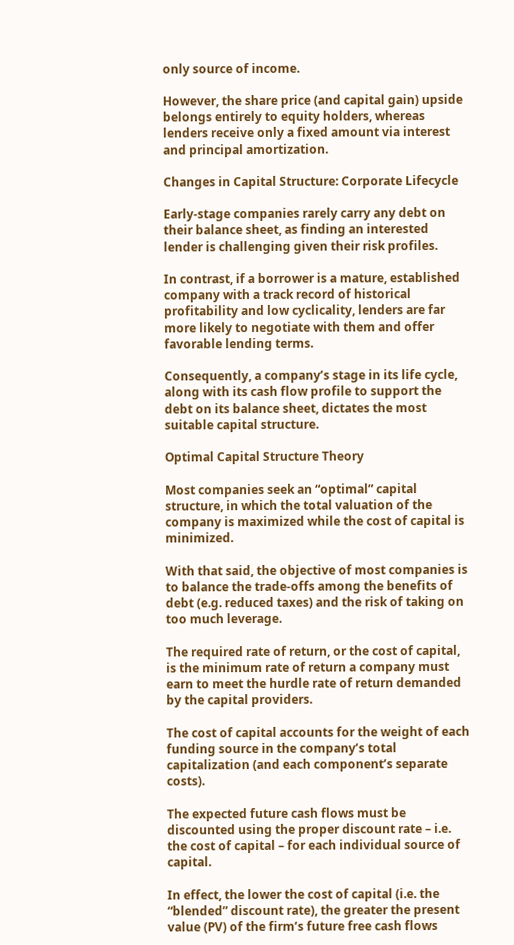only source of income.

However, the share price (and capital gain) upside belongs entirely to equity holders, whereas lenders receive only a fixed amount via interest and principal amortization.

Changes in Capital Structure: Corporate Lifecycle

Early-stage companies rarely carry any debt on their balance sheet, as finding an interested lender is challenging given their risk profiles.

In contrast, if a borrower is a mature, established company with a track record of historical profitability and low cyclicality, lenders are far more likely to negotiate with them and offer favorable lending terms.

Consequently, a company’s stage in its life cycle, along with its cash flow profile to support the debt on its balance sheet, dictates the most suitable capital structure.

Optimal Capital Structure Theory

Most companies seek an “optimal” capital structure, in which the total valuation of the company is maximized while the cost of capital is minimized.

With that said, the objective of most companies is to balance the trade-offs among the benefits of debt (e.g. reduced taxes) and the risk of taking on too much leverage.

The required rate of return, or the cost of capital, is the minimum rate of return a company must earn to meet the hurdle rate of return demanded by the capital providers.

The cost of capital accounts for the weight of each funding source in the company’s total capitalization (and each component’s separate costs).

The expected future cash flows must be discounted using the proper discount rate – i.e. the cost of capital – for each individual source of capital.

In effect, the lower the cost of capital (i.e. the “blended” discount rate), the greater the present value (PV) of the firm’s future free cash flows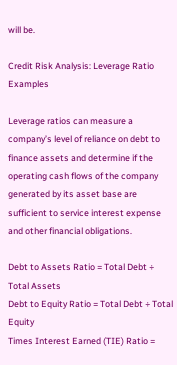will be.

Credit Risk Analysis: Leverage Ratio Examples

Leverage ratios can measure a company’s level of reliance on debt to finance assets and determine if the operating cash flows of the company generated by its asset base are sufficient to service interest expense and other financial obligations.

Debt to Assets Ratio = Total Debt ÷ Total Assets
Debt to Equity Ratio = Total Debt ÷ Total Equity
Times Interest Earned (TIE) Ratio =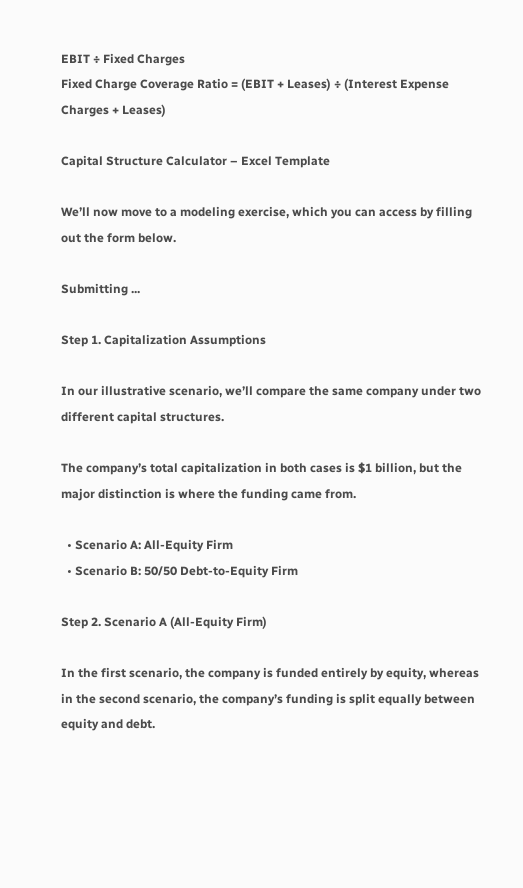EBIT ÷ Fixed Charges
Fixed Charge Coverage Ratio = (EBIT + Leases) ÷ (Interest Expense Charges + Leases)

Capital Structure Calculator – Excel Template

We’ll now move to a modeling exercise, which you can access by filling out the form below.

Submitting ...

Step 1. Capitalization Assumptions

In our illustrative scenario, we’ll compare the same company under two different capital structures.

The company’s total capitalization in both cases is $1 billion, but the major distinction is where the funding came from.

  • Scenario A: All-Equity Firm
  • Scenario B: 50/50 Debt-to-Equity Firm

Step 2. Scenario A (All-Equity Firm)

In the first scenario, the company is funded entirely by equity, whereas in the second scenario, the company’s funding is split equally between equity and debt.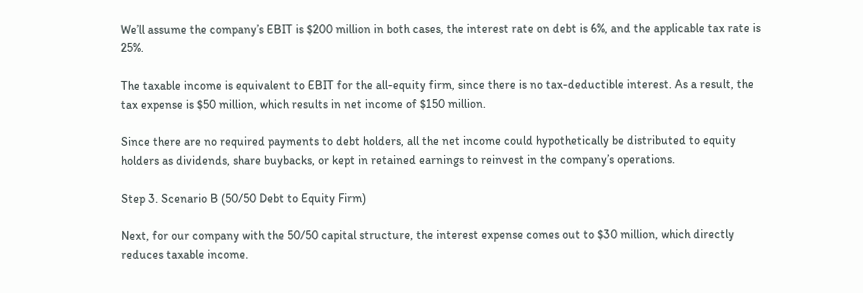We’ll assume the company’s EBIT is $200 million in both cases, the interest rate on debt is 6%, and the applicable tax rate is 25%.

The taxable income is equivalent to EBIT for the all-equity firm, since there is no tax-deductible interest. As a result, the tax expense is $50 million, which results in net income of $150 million.

Since there are no required payments to debt holders, all the net income could hypothetically be distributed to equity holders as dividends, share buybacks, or kept in retained earnings to reinvest in the company’s operations.

Step 3. Scenario B (50/50 Debt to Equity Firm)

Next, for our company with the 50/50 capital structure, the interest expense comes out to $30 million, which directly reduces taxable income.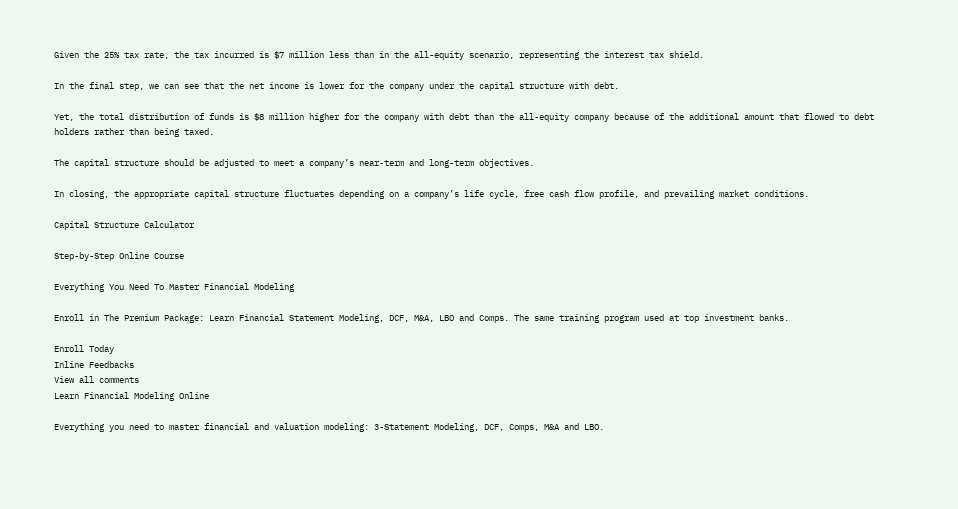Given the 25% tax rate, the tax incurred is $7 million less than in the all-equity scenario, representing the interest tax shield.

In the final step, we can see that the net income is lower for the company under the capital structure with debt.

Yet, the total distribution of funds is $8 million higher for the company with debt than the all-equity company because of the additional amount that flowed to debt holders rather than being taxed.

The capital structure should be adjusted to meet a company’s near-term and long-term objectives.

In closing, the appropriate capital structure fluctuates depending on a company’s life cycle, free cash flow profile, and prevailing market conditions.

Capital Structure Calculator

Step-by-Step Online Course

Everything You Need To Master Financial Modeling

Enroll in The Premium Package: Learn Financial Statement Modeling, DCF, M&A, LBO and Comps. The same training program used at top investment banks.

Enroll Today
Inline Feedbacks
View all comments
Learn Financial Modeling Online

Everything you need to master financial and valuation modeling: 3-Statement Modeling, DCF, Comps, M&A and LBO.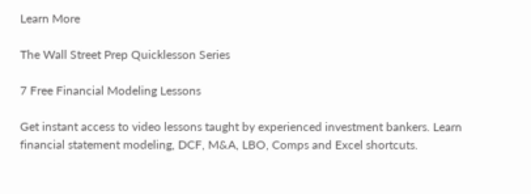Learn More

The Wall Street Prep Quicklesson Series

7 Free Financial Modeling Lessons

Get instant access to video lessons taught by experienced investment bankers. Learn financial statement modeling, DCF, M&A, LBO, Comps and Excel shortcuts.